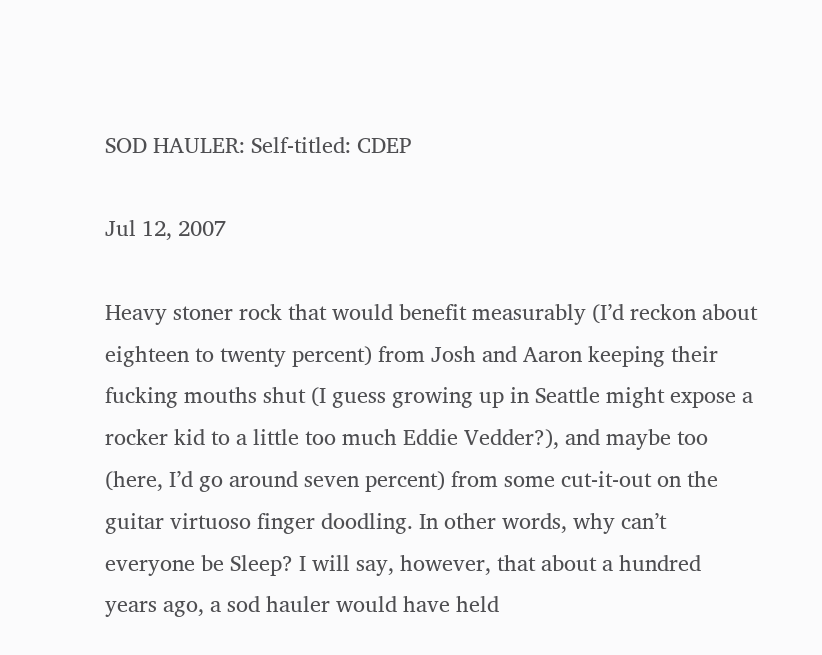SOD HAULER: Self-titled: CDEP

Jul 12, 2007

Heavy stoner rock that would benefit measurably (I’d reckon about eighteen to twenty percent) from Josh and Aaron keeping their fucking mouths shut (I guess growing up in Seattle might expose a rocker kid to a little too much Eddie Vedder?), and maybe too (here, I’d go around seven percent) from some cut-it-out on the guitar virtuoso finger doodling. In other words, why can’t everyone be Sleep? I will say, however, that about a hundred years ago, a sod hauler would have held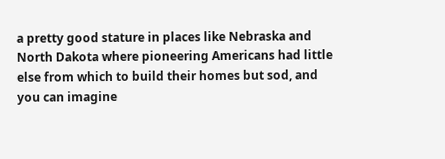a pretty good stature in places like Nebraska and North Dakota where pioneering Americans had little else from which to build their homes but sod, and you can imagine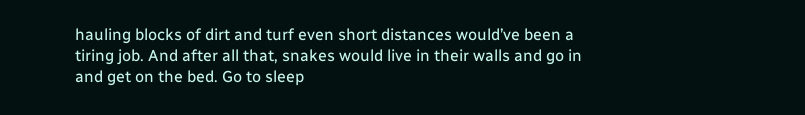hauling blocks of dirt and turf even short distances would’ve been a tiring job. And after all that, snakes would live in their walls and go in and get on the bed. Go to sleep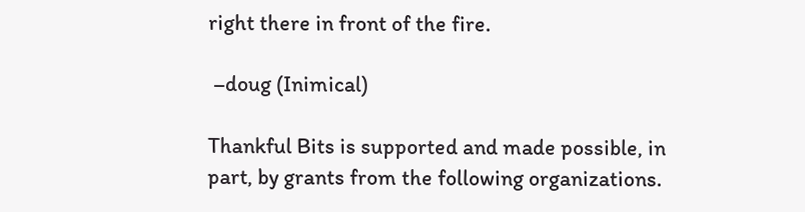right there in front of the fire.

 –doug (Inimical)

Thankful Bits is supported and made possible, in part, by grants from the following organizations.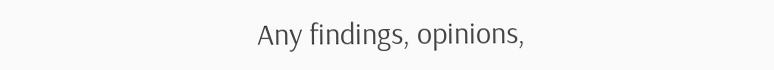Any findings, opinions,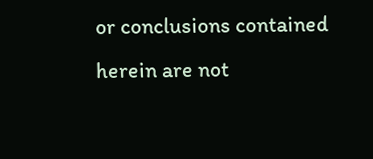or conclusions contained herein are not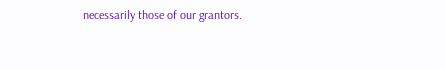necessarily those of our grantors.